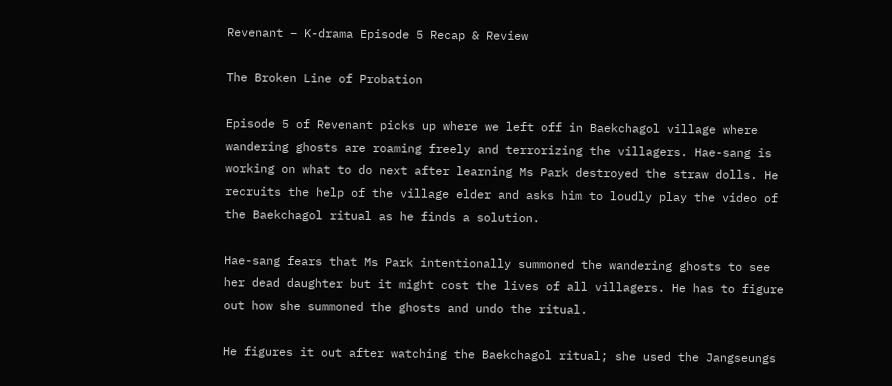Revenant – K-drama Episode 5 Recap & Review

The Broken Line of Probation

Episode 5 of Revenant picks up where we left off in Baekchagol village where wandering ghosts are roaming freely and terrorizing the villagers. Hae-sang is working on what to do next after learning Ms Park destroyed the straw dolls. He recruits the help of the village elder and asks him to loudly play the video of the Baekchagol ritual as he finds a solution.

Hae-sang fears that Ms Park intentionally summoned the wandering ghosts to see her dead daughter but it might cost the lives of all villagers. He has to figure out how she summoned the ghosts and undo the ritual.

He figures it out after watching the Baekchagol ritual; she used the Jangseungs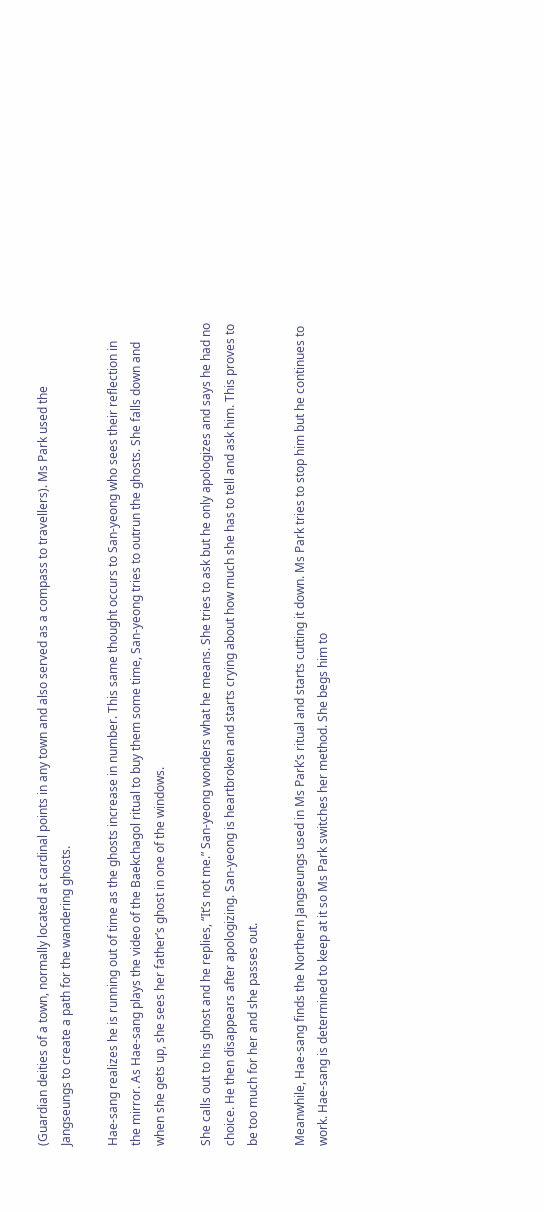(Guardian deities of a town, normally located at cardinal points in any town and also served as a compass to travellers). Ms Park used the Jangseungs to create a path for the wandering ghosts.

Hae-sang realizes he is running out of time as the ghosts increase in number. This same thought occurs to San-yeong who sees their reflection in the mirror. As Hae-sang plays the video of the Baekchagol ritual to buy them some time, San-yeong tries to outrun the ghosts. She falls down and when she gets up, she sees her father’s ghost in one of the windows.

She calls out to his ghost and he replies, “It’s not me.” San-yeong wonders what he means. She tries to ask but he only apologizes and says he had no choice. He then disappears after apologizing. San-yeong is heartbroken and starts crying about how much she has to tell and ask him. This proves to be too much for her and she passes out.

Meanwhile, Hae-sang finds the Northern Jangseungs used in Ms Park’s ritual and starts cutting it down. Ms Park tries to stop him but he continues to work. Hae-sang is determined to keep at it so Ms Park switches her method. She begs him to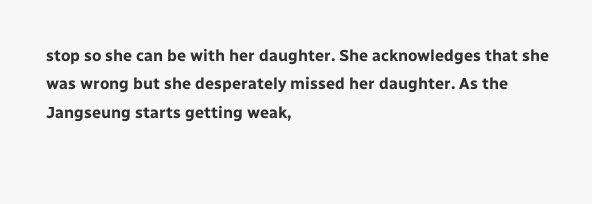stop so she can be with her daughter. She acknowledges that she was wrong but she desperately missed her daughter. As the Jangseung starts getting weak,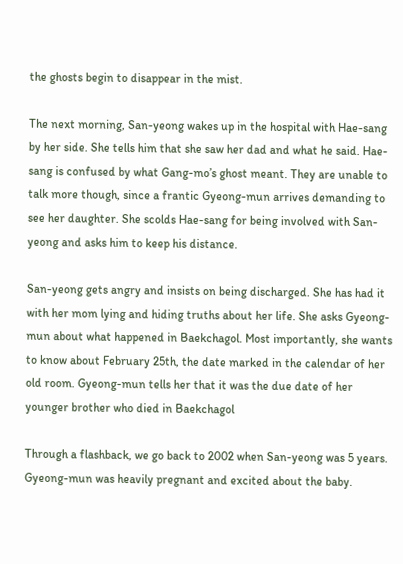the ghosts begin to disappear in the mist.

The next morning, San-yeong wakes up in the hospital with Hae-sang by her side. She tells him that she saw her dad and what he said. Hae-sang is confused by what Gang-mo’s ghost meant. They are unable to talk more though, since a frantic Gyeong-mun arrives demanding to see her daughter. She scolds Hae-sang for being involved with San-yeong and asks him to keep his distance.

San-yeong gets angry and insists on being discharged. She has had it with her mom lying and hiding truths about her life. She asks Gyeong-mun about what happened in Baekchagol. Most importantly, she wants to know about February 25th, the date marked in the calendar of her old room. Gyeong-mun tells her that it was the due date of her younger brother who died in Baekchagol

Through a flashback, we go back to 2002 when San-yeong was 5 years. Gyeong-mun was heavily pregnant and excited about the baby.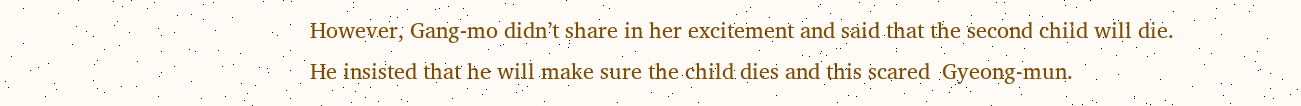However, Gang-mo didn’t share in her excitement and said that the second child will die. He insisted that he will make sure the child dies and this scared  Gyeong-mun.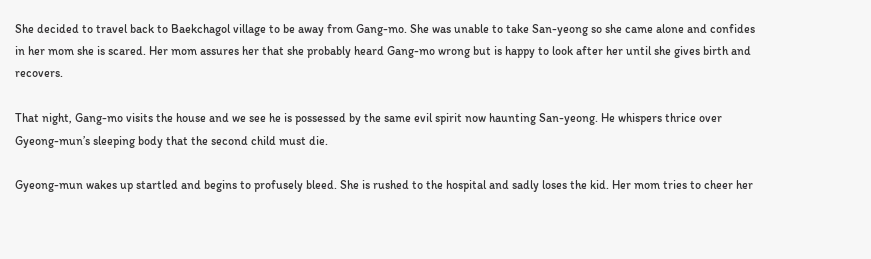She decided to travel back to Baekchagol village to be away from Gang-mo. She was unable to take San-yeong so she came alone and confides in her mom she is scared. Her mom assures her that she probably heard Gang-mo wrong but is happy to look after her until she gives birth and recovers.

That night, Gang-mo visits the house and we see he is possessed by the same evil spirit now haunting San-yeong. He whispers thrice over Gyeong-mun’s sleeping body that the second child must die.

Gyeong-mun wakes up startled and begins to profusely bleed. She is rushed to the hospital and sadly loses the kid. Her mom tries to cheer her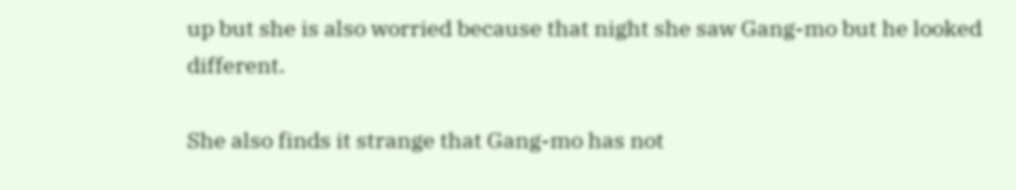up but she is also worried because that night she saw Gang-mo but he looked different.

She also finds it strange that Gang-mo has not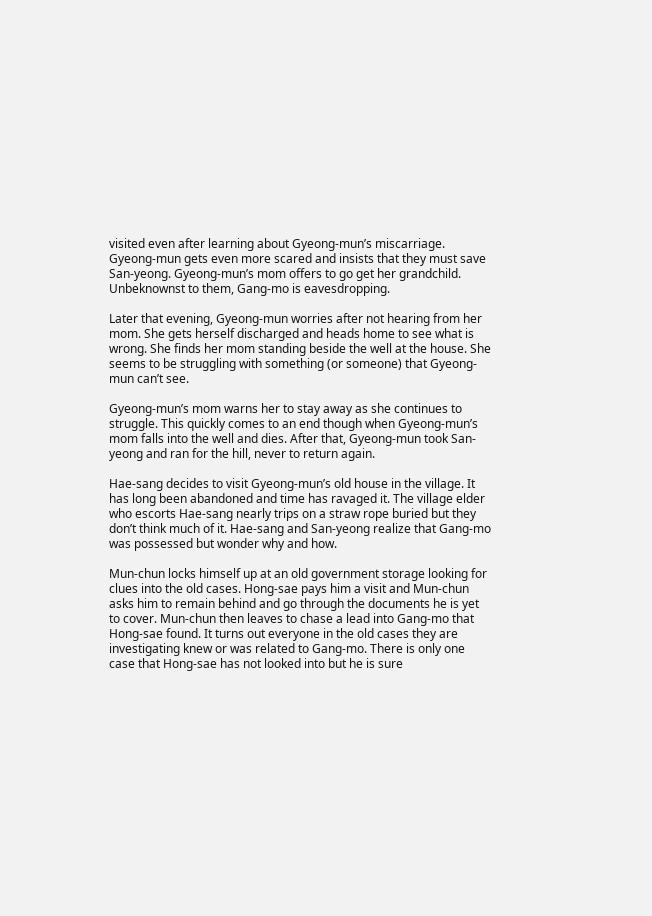visited even after learning about Gyeong-mun’s miscarriage. Gyeong-mun gets even more scared and insists that they must save San-yeong. Gyeong-mun’s mom offers to go get her grandchild. Unbeknownst to them, Gang-mo is eavesdropping.

Later that evening, Gyeong-mun worries after not hearing from her mom. She gets herself discharged and heads home to see what is wrong. She finds her mom standing beside the well at the house. She seems to be struggling with something (or someone) that Gyeong-mun can’t see.

Gyeong-mun’s mom warns her to stay away as she continues to struggle. This quickly comes to an end though when Gyeong-mun’s mom falls into the well and dies. After that, Gyeong-mun took San-yeong and ran for the hill, never to return again.

Hae-sang decides to visit Gyeong-mun’s old house in the village. It has long been abandoned and time has ravaged it. The village elder who escorts Hae-sang nearly trips on a straw rope buried but they don’t think much of it. Hae-sang and San-yeong realize that Gang-mo was possessed but wonder why and how.

Mun-chun locks himself up at an old government storage looking for clues into the old cases. Hong-sae pays him a visit and Mun-chun asks him to remain behind and go through the documents he is yet to cover. Mun-chun then leaves to chase a lead into Gang-mo that Hong-sae found. It turns out everyone in the old cases they are investigating knew or was related to Gang-mo. There is only one case that Hong-sae has not looked into but he is sure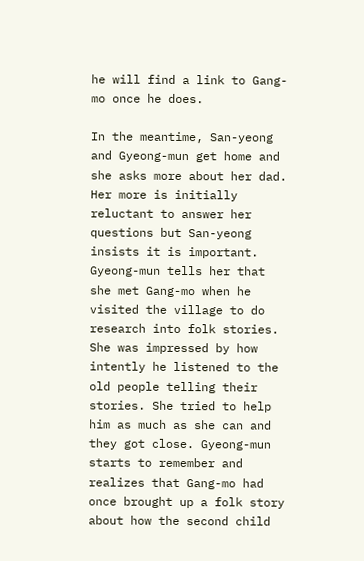he will find a link to Gang-mo once he does.

In the meantime, San-yeong and Gyeong-mun get home and she asks more about her dad. Her more is initially reluctant to answer her questions but San-yeong insists it is important. Gyeong-mun tells her that she met Gang-mo when he visited the village to do research into folk stories. She was impressed by how intently he listened to the old people telling their stories. She tried to help him as much as she can and they got close. Gyeong-mun starts to remember and realizes that Gang-mo had once brought up a folk story about how the second child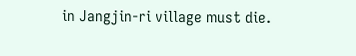in Jangjin-ri village must die.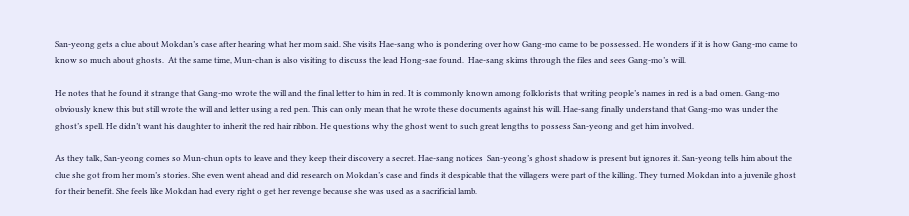San-yeong gets a clue about Mokdan’s case after hearing what her mom said. She visits Hae-sang who is pondering over how Gang-mo came to be possessed. He wonders if it is how Gang-mo came to know so much about ghosts.  At the same time, Mun-chan is also visiting to discuss the lead Hong-sae found.  Hae-sang skims through the files and sees Gang-mo’s will.

He notes that he found it strange that Gang-mo wrote the will and the final letter to him in red. It is commonly known among folklorists that writing people’s names in red is a bad omen. Gang-mo obviously knew this but still wrote the will and letter using a red pen. This can only mean that he wrote these documents against his will. Hae-sang finally understand that Gang-mo was under the ghost’s spell. He didn’t want his daughter to inherit the red hair ribbon. He questions why the ghost went to such great lengths to possess San-yeong and get him involved.

As they talk, San-yeong comes so Mun-chun opts to leave and they keep their discovery a secret. Hae-sang notices  San-yeong’s ghost shadow is present but ignores it. San-yeong tells him about the clue she got from her mom’s stories. She even went ahead and did research on Mokdan’s case and finds it despicable that the villagers were part of the killing. They turned Mokdan into a juvenile ghost for their benefit. She feels like Mokdan had every right o get her revenge because she was used as a sacrificial lamb.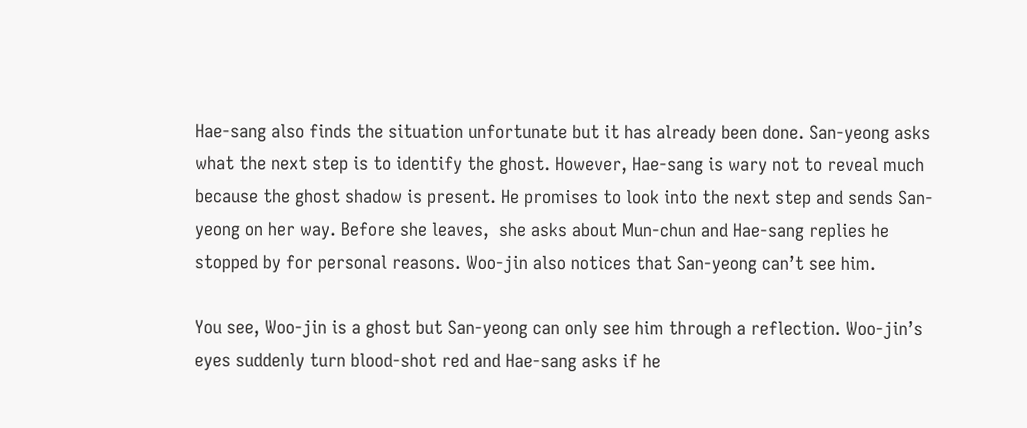Hae-sang also finds the situation unfortunate but it has already been done. San-yeong asks what the next step is to identify the ghost. However, Hae-sang is wary not to reveal much because the ghost shadow is present. He promises to look into the next step and sends San-yeong on her way. Before she leaves,  she asks about Mun-chun and Hae-sang replies he stopped by for personal reasons. Woo-jin also notices that San-yeong can’t see him.

You see, Woo-jin is a ghost but San-yeong can only see him through a reflection. Woo-jin’s eyes suddenly turn blood-shot red and Hae-sang asks if he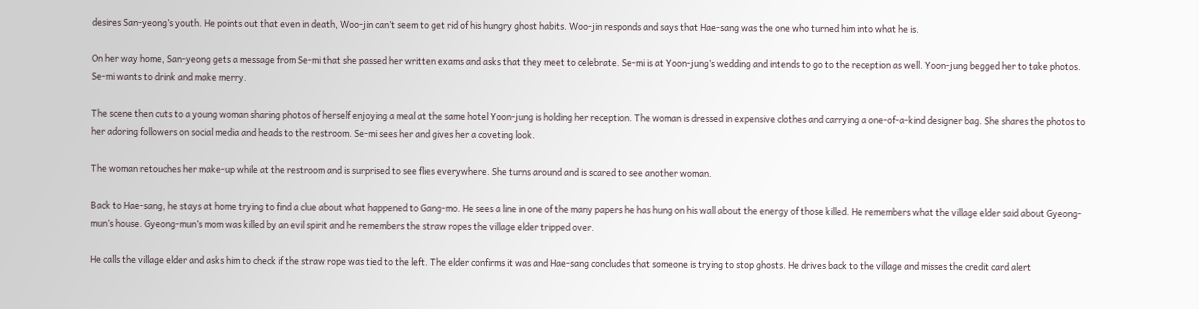desires San-yeong’s youth. He points out that even in death, Woo-jin can’t seem to get rid of his hungry ghost habits. Woo-jin responds and says that Hae-sang was the one who turned him into what he is.

On her way home, San-yeong gets a message from Se-mi that she passed her written exams and asks that they meet to celebrate. Se-mi is at Yoon-jung’s wedding and intends to go to the reception as well. Yoon-jung begged her to take photos. Se-mi wants to drink and make merry.

The scene then cuts to a young woman sharing photos of herself enjoying a meal at the same hotel Yoon-jung is holding her reception. The woman is dressed in expensive clothes and carrying a one-of-a-kind designer bag. She shares the photos to her adoring followers on social media and heads to the restroom. Se-mi sees her and gives her a coveting look.

The woman retouches her make-up while at the restroom and is surprised to see flies everywhere. She turns around and is scared to see another woman.

Back to Hae-sang, he stays at home trying to find a clue about what happened to Gang-mo. He sees a line in one of the many papers he has hung on his wall about the energy of those killed. He remembers what the village elder said about Gyeong-mun’s house. Gyeong-mun’s mom was killed by an evil spirit and he remembers the straw ropes the village elder tripped over.

He calls the village elder and asks him to check if the straw rope was tied to the left. The elder confirms it was and Hae-sang concludes that someone is trying to stop ghosts. He drives back to the village and misses the credit card alert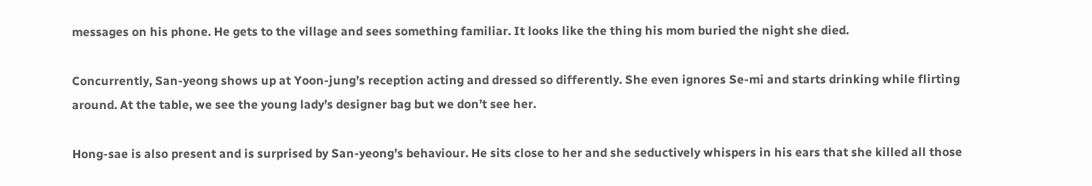messages on his phone. He gets to the village and sees something familiar. It looks like the thing his mom buried the night she died.

Concurrently, San-yeong shows up at Yoon-jung’s reception acting and dressed so differently. She even ignores Se-mi and starts drinking while flirting around. At the table, we see the young lady’s designer bag but we don’t see her.

Hong-sae is also present and is surprised by San-yeong’s behaviour. He sits close to her and she seductively whispers in his ears that she killed all those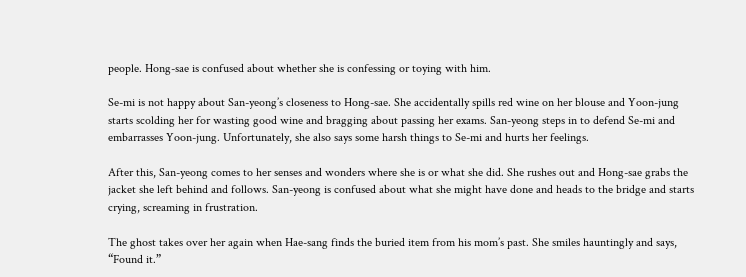people. Hong-sae is confused about whether she is confessing or toying with him.

Se-mi is not happy about San-yeong’s closeness to Hong-sae. She accidentally spills red wine on her blouse and Yoon-jung starts scolding her for wasting good wine and bragging about passing her exams. San-yeong steps in to defend Se-mi and embarrasses Yoon-jung. Unfortunately, she also says some harsh things to Se-mi and hurts her feelings.

After this, San-yeong comes to her senses and wonders where she is or what she did. She rushes out and Hong-sae grabs the jacket she left behind and follows. San-yeong is confused about what she might have done and heads to the bridge and starts crying, screaming in frustration.

The ghost takes over her again when Hae-sang finds the buried item from his mom’s past. She smiles hauntingly and says, “Found it.”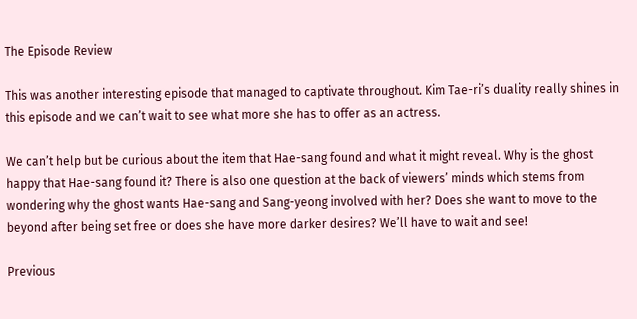The Episode Review

This was another interesting episode that managed to captivate throughout. Kim Tae-ri’s duality really shines in this episode and we can’t wait to see what more she has to offer as an actress.

We can’t help but be curious about the item that Hae-sang found and what it might reveal. Why is the ghost happy that Hae-sang found it? There is also one question at the back of viewers’ minds which stems from wondering why the ghost wants Hae-sang and Sang-yeong involved with her? Does she want to move to the beyond after being set free or does she have more darker desires? We’ll have to wait and see!

Previous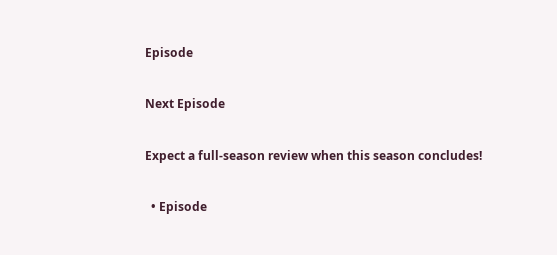Episode

Next Episode

Expect a full-season review when this season concludes!

  • Episode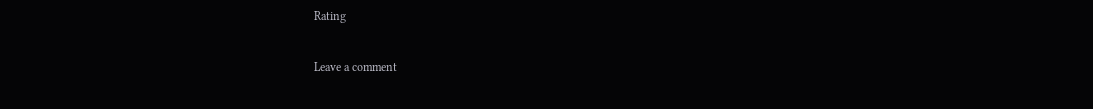Rating

Leave a comment